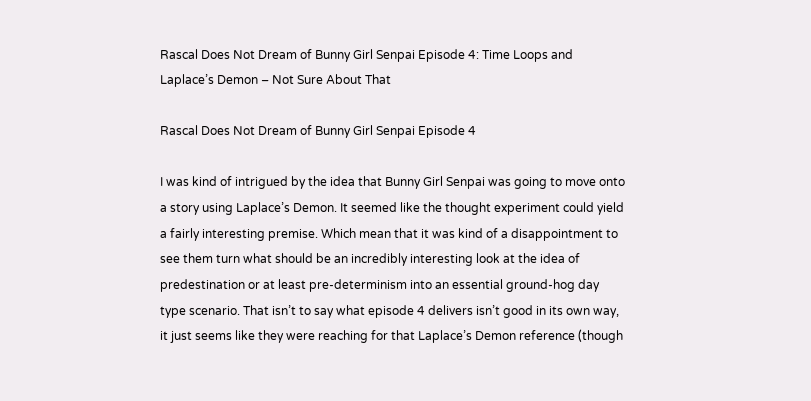Rascal Does Not Dream of Bunny Girl Senpai Episode 4: Time Loops and Laplace’s Demon – Not Sure About That

Rascal Does Not Dream of Bunny Girl Senpai Episode 4

I was kind of intrigued by the idea that Bunny Girl Senpai was going to move onto a story using Laplace’s Demon. It seemed like the thought experiment could yield a fairly interesting premise. Which mean that it was kind of a disappointment to see them turn what should be an incredibly interesting look at the idea of predestination or at least pre-determinism into an essential ground-hog day type scenario. That isn’t to say what episode 4 delivers isn’t good in its own way, it just seems like they were reaching for that Laplace’s Demon reference (though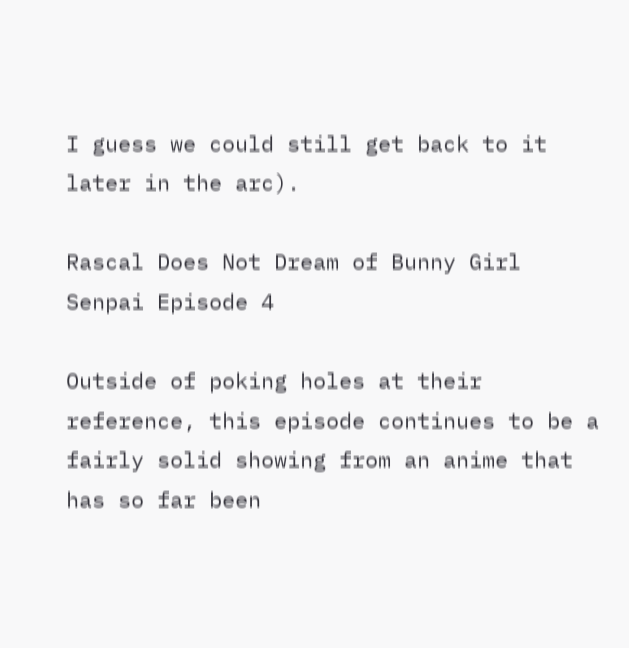I guess we could still get back to it later in the arc).

Rascal Does Not Dream of Bunny Girl Senpai Episode 4

Outside of poking holes at their reference, this episode continues to be a fairly solid showing from an anime that has so far been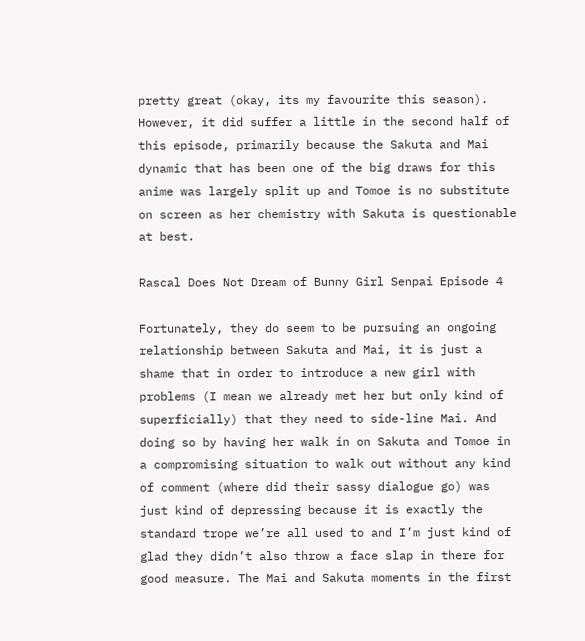pretty great (okay, its my favourite this season). However, it did suffer a little in the second half of this episode, primarily because the Sakuta and Mai dynamic that has been one of the big draws for this anime was largely split up and Tomoe is no substitute on screen as her chemistry with Sakuta is questionable at best.

Rascal Does Not Dream of Bunny Girl Senpai Episode 4

Fortunately, they do seem to be pursuing an ongoing relationship between Sakuta and Mai, it is just a shame that in order to introduce a new girl with problems (I mean we already met her but only kind of superficially) that they need to side-line Mai. And doing so by having her walk in on Sakuta and Tomoe in a compromising situation to walk out without any kind of comment (where did their sassy dialogue go) was just kind of depressing because it is exactly the standard trope we’re all used to and I’m just kind of glad they didn’t also throw a face slap in there for good measure. The Mai and Sakuta moments in the first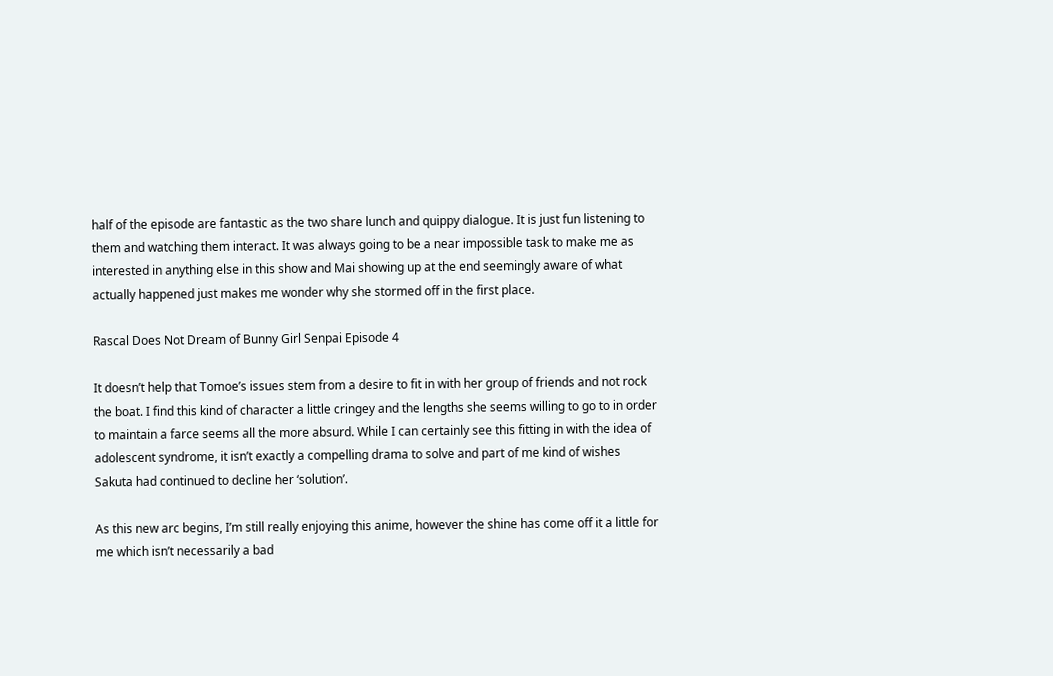half of the episode are fantastic as the two share lunch and quippy dialogue. It is just fun listening to them and watching them interact. It was always going to be a near impossible task to make me as interested in anything else in this show and Mai showing up at the end seemingly aware of what actually happened just makes me wonder why she stormed off in the first place.

Rascal Does Not Dream of Bunny Girl Senpai Episode 4

It doesn’t help that Tomoe’s issues stem from a desire to fit in with her group of friends and not rock the boat. I find this kind of character a little cringey and the lengths she seems willing to go to in order to maintain a farce seems all the more absurd. While I can certainly see this fitting in with the idea of adolescent syndrome, it isn’t exactly a compelling drama to solve and part of me kind of wishes Sakuta had continued to decline her ‘solution’.

As this new arc begins, I’m still really enjoying this anime, however the shine has come off it a little for me which isn’t necessarily a bad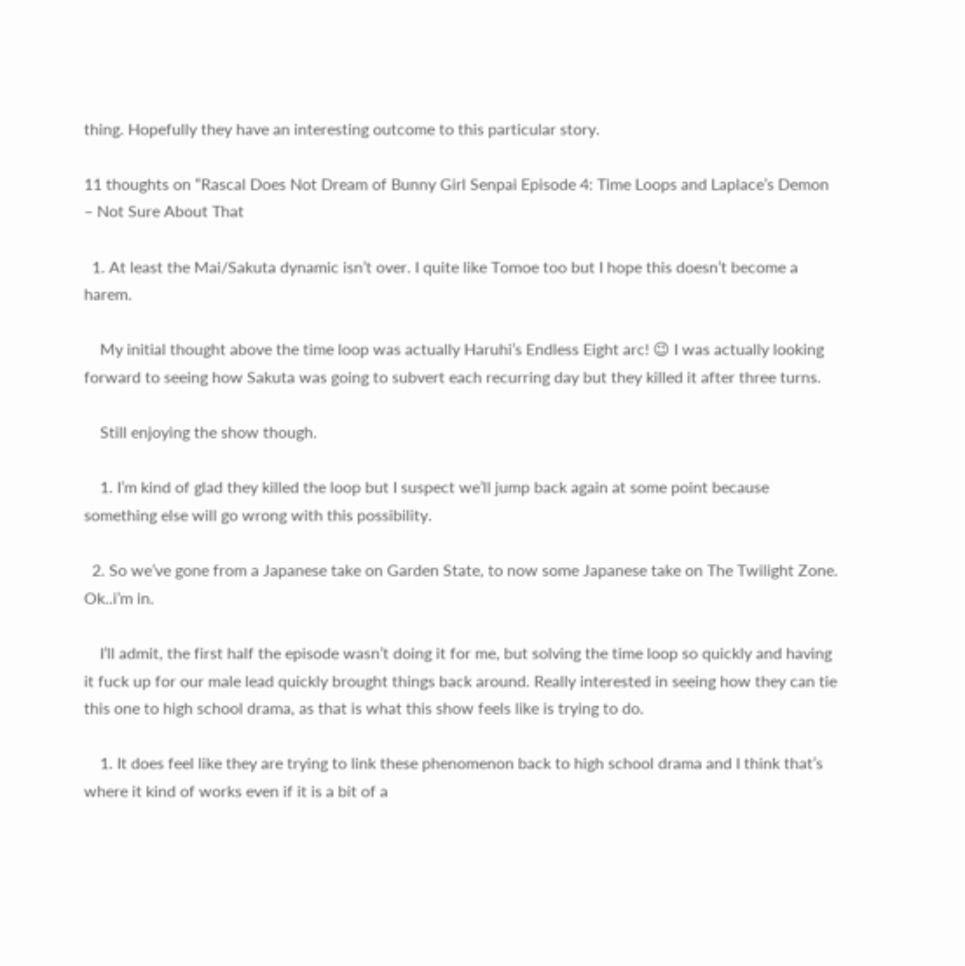thing. Hopefully they have an interesting outcome to this particular story.

11 thoughts on “Rascal Does Not Dream of Bunny Girl Senpai Episode 4: Time Loops and Laplace’s Demon – Not Sure About That

  1. At least the Mai/Sakuta dynamic isn’t over. I quite like Tomoe too but I hope this doesn’t become a harem.

    My initial thought above the time loop was actually Haruhi’s Endless Eight arc! 😉 I was actually looking forward to seeing how Sakuta was going to subvert each recurring day but they killed it after three turns.

    Still enjoying the show though.

    1. I’m kind of glad they killed the loop but I suspect we’ll jump back again at some point because something else will go wrong with this possibility.

  2. So we’ve gone from a Japanese take on Garden State, to now some Japanese take on The Twilight Zone. Ok..i’m in.

    I’ll admit, the first half the episode wasn’t doing it for me, but solving the time loop so quickly and having it fuck up for our male lead quickly brought things back around. Really interested in seeing how they can tie this one to high school drama, as that is what this show feels like is trying to do.

    1. It does feel like they are trying to link these phenomenon back to high school drama and I think that’s where it kind of works even if it is a bit of a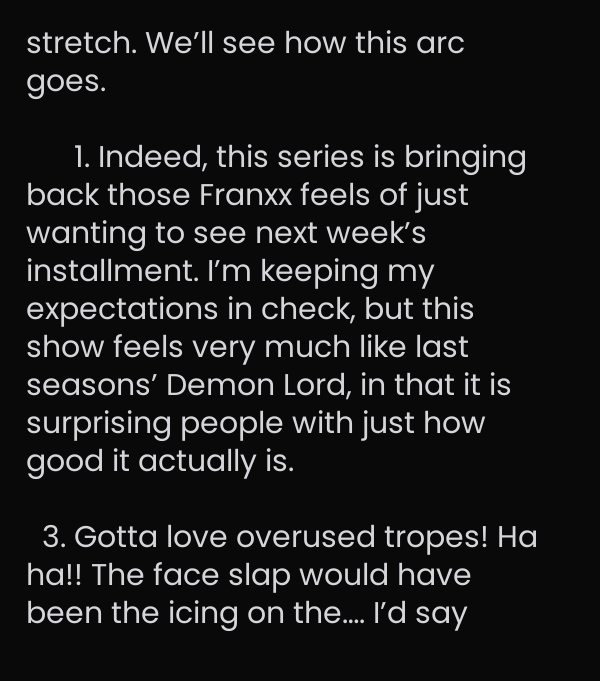stretch. We’ll see how this arc goes.

      1. Indeed, this series is bringing back those Franxx feels of just wanting to see next week’s installment. I’m keeping my expectations in check, but this show feels very much like last seasons’ Demon Lord, in that it is surprising people with just how good it actually is.

  3. Gotta love overused tropes! Ha ha!! The face slap would have been the icing on the…. I’d say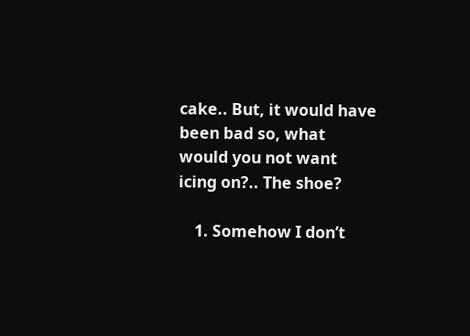cake.. But, it would have been bad so, what would you not want icing on?.. The shoe?

    1. Somehow I don’t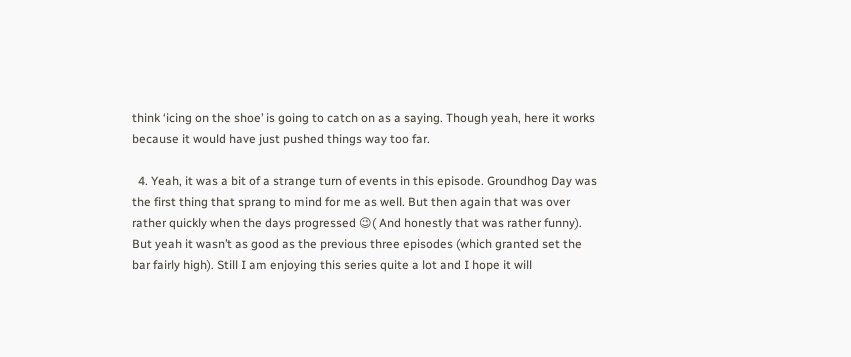think ‘icing on the shoe’ is going to catch on as a saying. Though yeah, here it works because it would have just pushed things way too far.

  4. Yeah, it was a bit of a strange turn of events in this episode. Groundhog Day was the first thing that sprang to mind for me as well. But then again that was over rather quickly when the days progressed 😉( And honestly that was rather funny). But yeah it wasn’t as good as the previous three episodes (which granted set the bar fairly high). Still I am enjoying this series quite a lot and I hope it will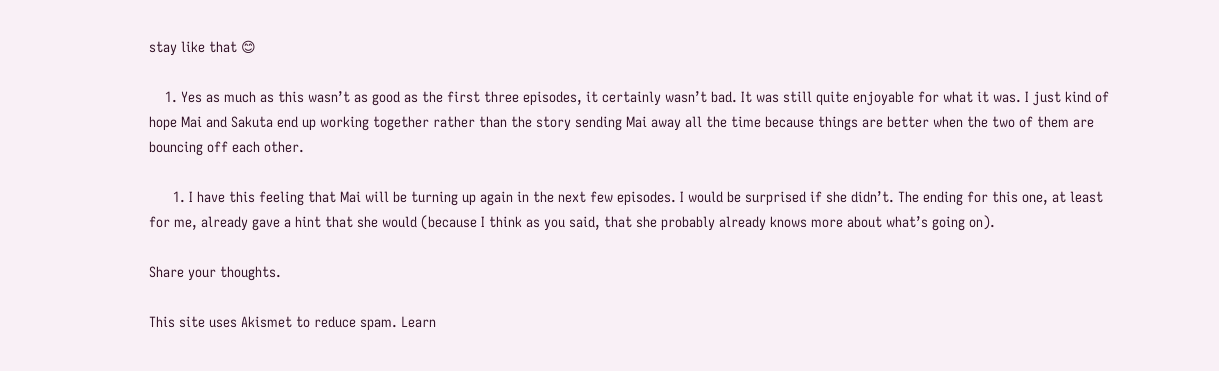stay like that 😊

    1. Yes as much as this wasn’t as good as the first three episodes, it certainly wasn’t bad. It was still quite enjoyable for what it was. I just kind of hope Mai and Sakuta end up working together rather than the story sending Mai away all the time because things are better when the two of them are bouncing off each other.

      1. I have this feeling that Mai will be turning up again in the next few episodes. I would be surprised if she didn’t. The ending for this one, at least for me, already gave a hint that she would (because I think as you said, that she probably already knows more about what’s going on).

Share your thoughts.

This site uses Akismet to reduce spam. Learn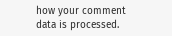how your comment data is processed.